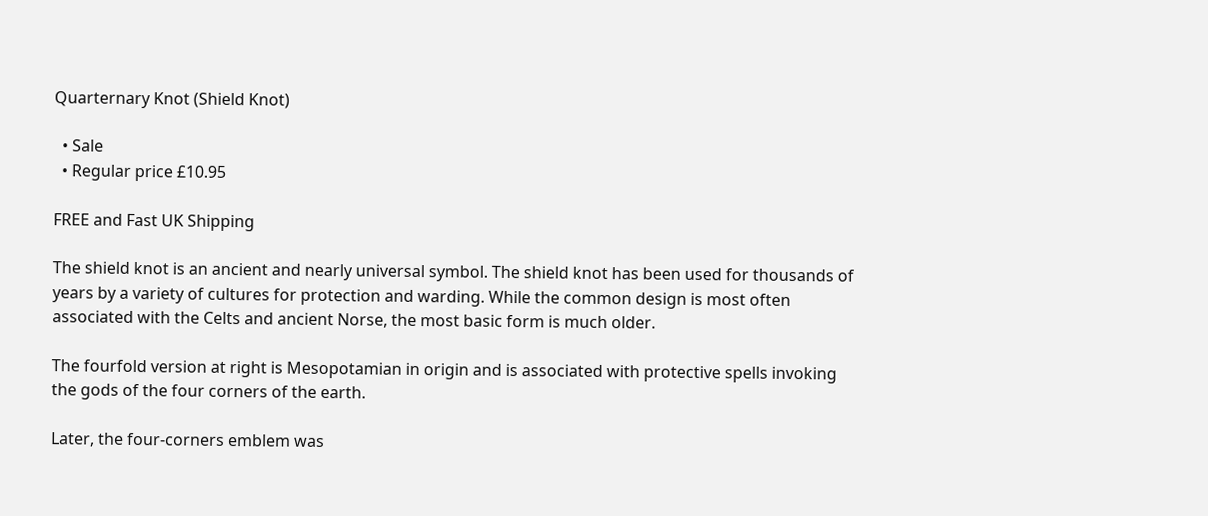Quarternary Knot (Shield Knot)

  • Sale
  • Regular price £10.95

FREE and Fast UK Shipping

The shield knot is an ancient and nearly universal symbol. The shield knot has been used for thousands of years by a variety of cultures for protection and warding. While the common design is most often associated with the Celts and ancient Norse, the most basic form is much older.

The fourfold version at right is Mesopotamian in origin and is associated with protective spells invoking the gods of the four corners of the earth.

Later, the four-corners emblem was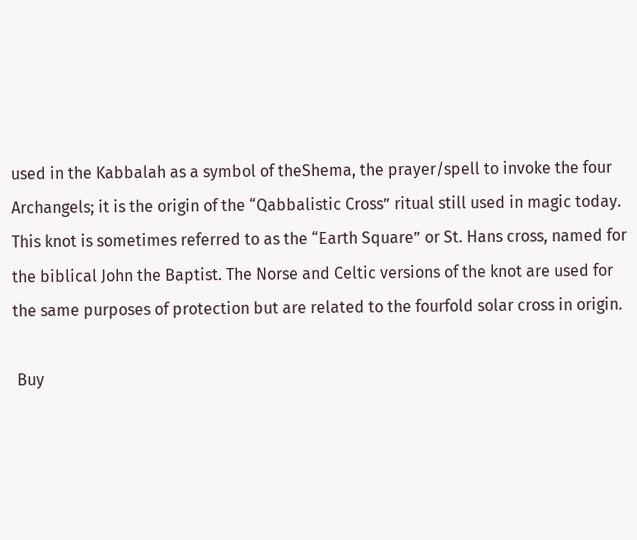used in the Kabbalah as a symbol of theShema, the prayer/spell to invoke the four Archangels; it is the origin of the “Qabbalistic Cross” ritual still used in magic today. This knot is sometimes referred to as the “Earth Square” or St. Hans cross, named for the biblical John the Baptist. The Norse and Celtic versions of the knot are used for the same purposes of protection but are related to the fourfold solar cross in origin.

 Buy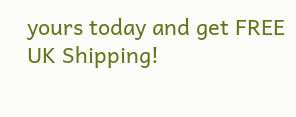yours today and get FREE UK Shipping!